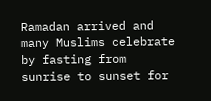Ramadan arrived and many Muslims celebrate by fasting from
sunrise to sunset for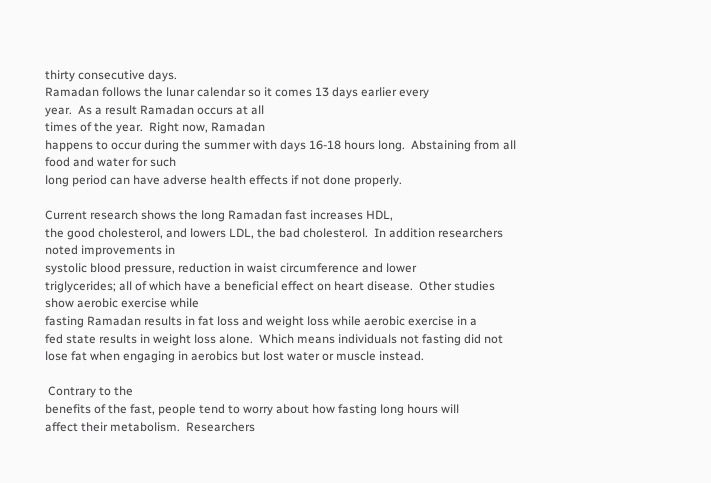thirty consecutive days.
Ramadan follows the lunar calendar so it comes 13 days earlier every
year.  As a result Ramadan occurs at all
times of the year.  Right now, Ramadan
happens to occur during the summer with days 16-18 hours long.  Abstaining from all food and water for such
long period can have adverse health effects if not done properly.

Current research shows the long Ramadan fast increases HDL,
the good cholesterol, and lowers LDL, the bad cholesterol.  In addition researchers noted improvements in
systolic blood pressure, reduction in waist circumference and lower
triglycerides; all of which have a beneficial effect on heart disease.  Other studies show aerobic exercise while
fasting Ramadan results in fat loss and weight loss while aerobic exercise in a
fed state results in weight loss alone.  Which means individuals not fasting did not
lose fat when engaging in aerobics but lost water or muscle instead.

 Contrary to the
benefits of the fast, people tend to worry about how fasting long hours will
affect their metabolism.  Researchers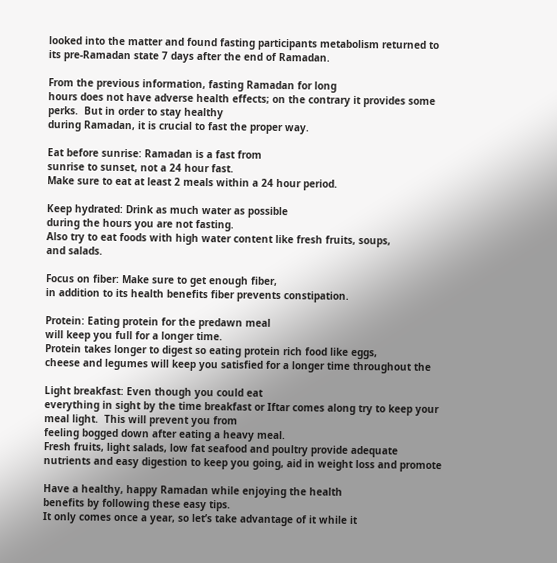looked into the matter and found fasting participants metabolism returned to
its pre-Ramadan state 7 days after the end of Ramadan.

From the previous information, fasting Ramadan for long
hours does not have adverse health effects; on the contrary it provides some
perks.  But in order to stay healthy
during Ramadan, it is crucial to fast the proper way.

Eat before sunrise: Ramadan is a fast from
sunrise to sunset, not a 24 hour fast.
Make sure to eat at least 2 meals within a 24 hour period.

Keep hydrated: Drink as much water as possible
during the hours you are not fasting.
Also try to eat foods with high water content like fresh fruits, soups,
and salads.

Focus on fiber: Make sure to get enough fiber,
in addition to its health benefits fiber prevents constipation.

Protein: Eating protein for the predawn meal
will keep you full for a longer time.
Protein takes longer to digest so eating protein rich food like eggs,
cheese and legumes will keep you satisfied for a longer time throughout the

Light breakfast: Even though you could eat
everything in sight by the time breakfast or Iftar comes along try to keep your
meal light.  This will prevent you from
feeling bogged down after eating a heavy meal.
Fresh fruits, light salads, low fat seafood and poultry provide adequate
nutrients and easy digestion to keep you going, aid in weight loss and promote

Have a healthy, happy Ramadan while enjoying the health
benefits by following these easy tips.
It only comes once a year, so let’s take advantage of it while it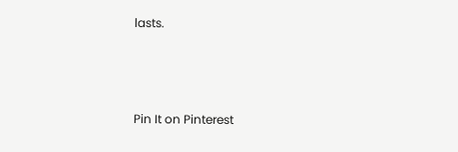lasts.



Pin It on Pinterest